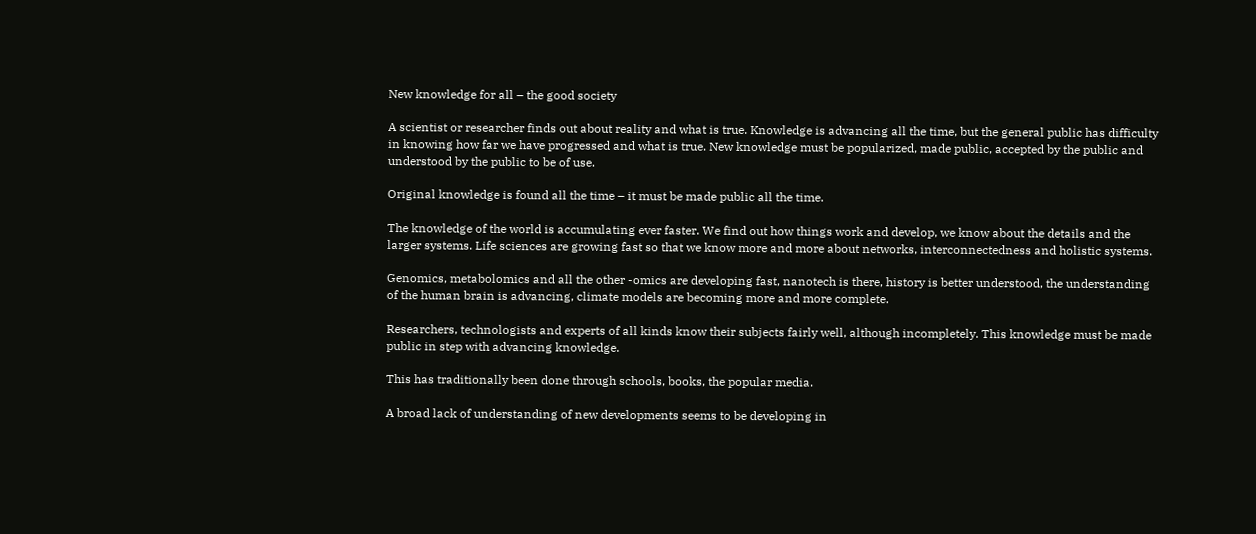New knowledge for all – the good society

A scientist or researcher finds out about reality and what is true. Knowledge is advancing all the time, but the general public has difficulty in knowing how far we have progressed and what is true. New knowledge must be popularized, made public, accepted by the public and understood by the public to be of use.

Original knowledge is found all the time – it must be made public all the time.

The knowledge of the world is accumulating ever faster. We find out how things work and develop, we know about the details and the larger systems. Life sciences are growing fast so that we know more and more about networks, interconnectedness and holistic systems.

Genomics, metabolomics and all the other -omics are developing fast, nanotech is there, history is better understood, the understanding of the human brain is advancing, climate models are becoming more and more complete.

Researchers, technologists and experts of all kinds know their subjects fairly well, although incompletely. This knowledge must be made public in step with advancing knowledge.

This has traditionally been done through schools, books, the popular media.

A broad lack of understanding of new developments seems to be developing in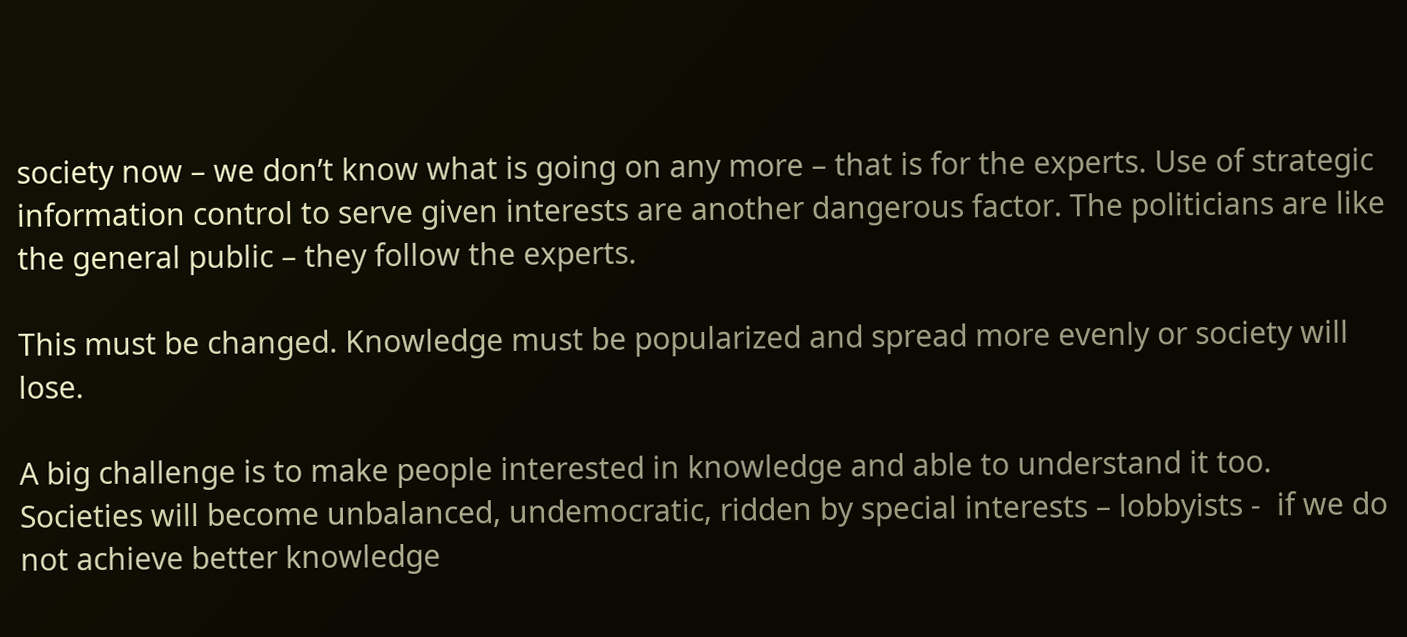society now – we don’t know what is going on any more – that is for the experts. Use of strategic information control to serve given interests are another dangerous factor. The politicians are like the general public – they follow the experts.

This must be changed. Knowledge must be popularized and spread more evenly or society will lose.

A big challenge is to make people interested in knowledge and able to understand it too. Societies will become unbalanced, undemocratic, ridden by special interests – lobbyists -  if we do not achieve better knowledge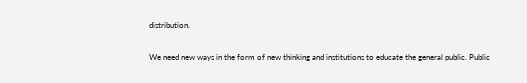distribution.

We need new ways in the form of new thinking and institutions to educate the general public. Public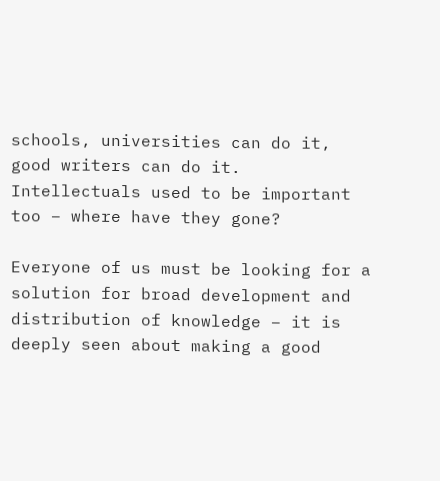schools, universities can do it, good writers can do it. Intellectuals used to be important too – where have they gone?

Everyone of us must be looking for a solution for broad development and distribution of knowledge – it is deeply seen about making a good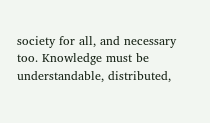society for all, and necessary too. Knowledge must be understandable, distributed,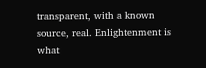transparent, with a known source, real. Enlightenment is what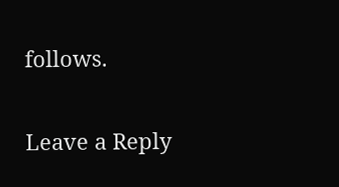follows.

Leave a Reply